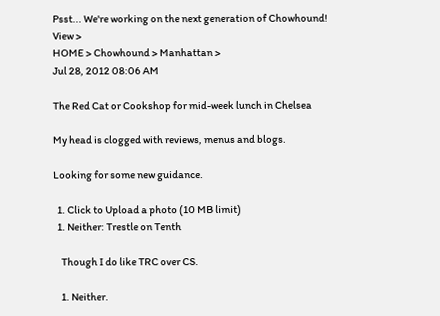Psst... We're working on the next generation of Chowhound! View >
HOME > Chowhound > Manhattan >
Jul 28, 2012 08:06 AM

The Red Cat or Cookshop for mid-week lunch in Chelsea

My head is clogged with reviews, menus and blogs.

Looking for some new guidance.

  1. Click to Upload a photo (10 MB limit)
  1. Neither: Trestle on Tenth

    Though I do like TRC over CS.

    1. Neither.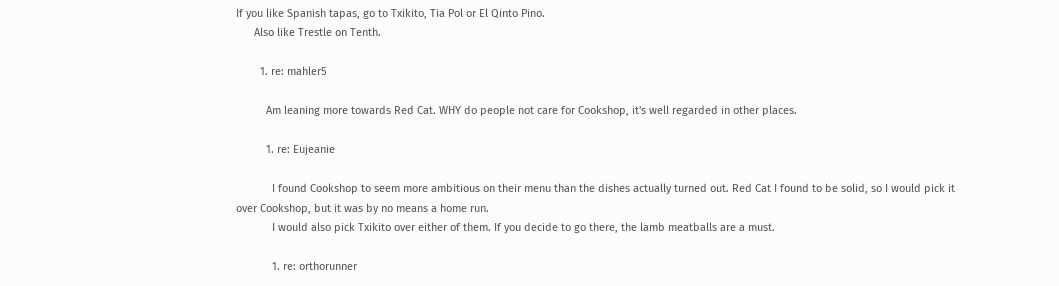If you like Spanish tapas, go to Txikito, Tia Pol or El Qinto Pino.
      Also like Trestle on Tenth.

        1. re: mahler5

          Am leaning more towards Red Cat. WHY do people not care for Cookshop, it's well regarded in other places.

          1. re: Eujeanie

            I found Cookshop to seem more ambitious on their menu than the dishes actually turned out. Red Cat I found to be solid, so I would pick it over Cookshop, but it was by no means a home run.
            I would also pick Txikito over either of them. If you decide to go there, the lamb meatballs are a must.

            1. re: orthorunner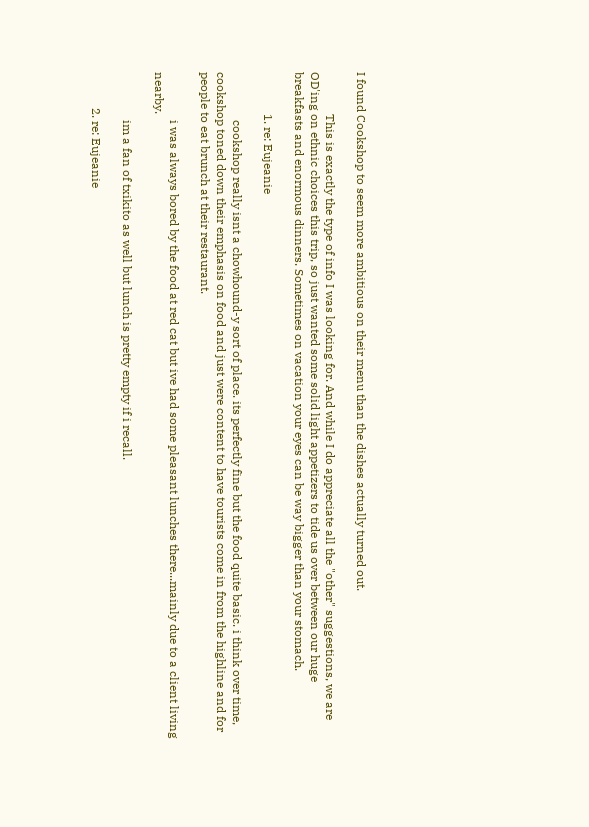I found Cookshop to seem more ambitious on their menu than the dishes actually turned out.

              This is exactly the type of info I was looking for. And while I do appreciate all the "other" suggestions, we are OD'ing on ethnic choices this trip, so just wanted some solid light appetizers to tide us over between our huge breakfasts and enormous dinners. Sometimes on vacation your eyes can be way bigger than your stomach.

              1. re: Eujeanie

                cookshop really isnt a chowhound-y sort of place. its perfectly fine but the food quite basic. i think over time, cookshop toned down their emphasis on food and just were content to have tourists come in from the highline and for people to eat brunch at their restaurant.

                i was always bored by the food at red cat but ive had some pleasant lunches there...mainly due to a client living nearby.

                im a fan of txikito as well but lunch is pretty empty if i recall.

            2. re: Eujeanie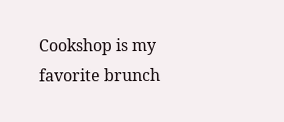Cookshop is my favorite brunch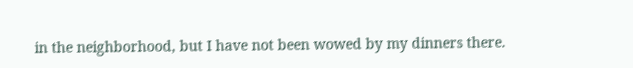in the neighborhood, but I have not been wowed by my dinners there.